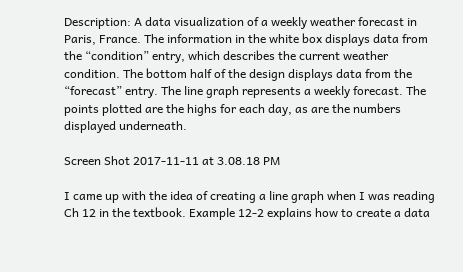Description: A data visualization of a weekly weather forecast in Paris, France. The information in the white box displays data from the “condition” entry, which describes the current weather condition. The bottom half of the design displays data from the “forecast” entry. The line graph represents a weekly forecast. The points plotted are the highs for each day, as are the numbers displayed underneath.

Screen Shot 2017-11-11 at 3.08.18 PM

I came up with the idea of creating a line graph when I was reading Ch 12 in the textbook. Example 12-2 explains how to create a data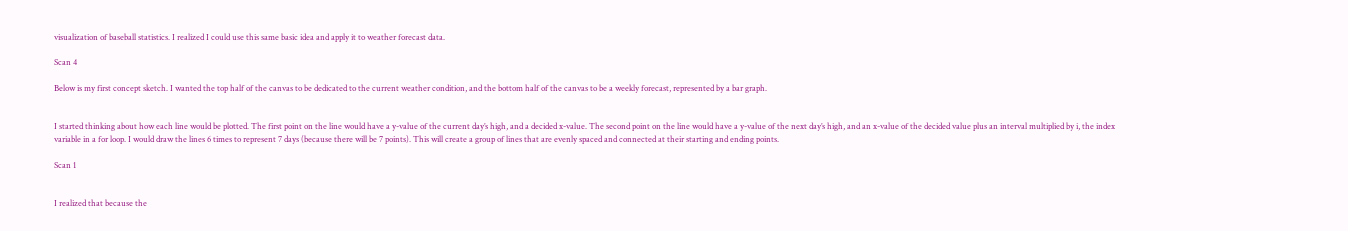visualization of baseball statistics. I realized I could use this same basic idea and apply it to weather forecast data.

Scan 4

Below is my first concept sketch. I wanted the top half of the canvas to be dedicated to the current weather condition, and the bottom half of the canvas to be a weekly forecast, represented by a bar graph.


I started thinking about how each line would be plotted. The first point on the line would have a y-value of the current day’s high, and a decided x-value. The second point on the line would have a y-value of the next day’s high, and an x-value of the decided value plus an interval multiplied by i, the index variable in a for loop. I would draw the lines 6 times to represent 7 days (because there will be 7 points). This will create a group of lines that are evenly spaced and connected at their starting and ending points.

Scan 1


I realized that because the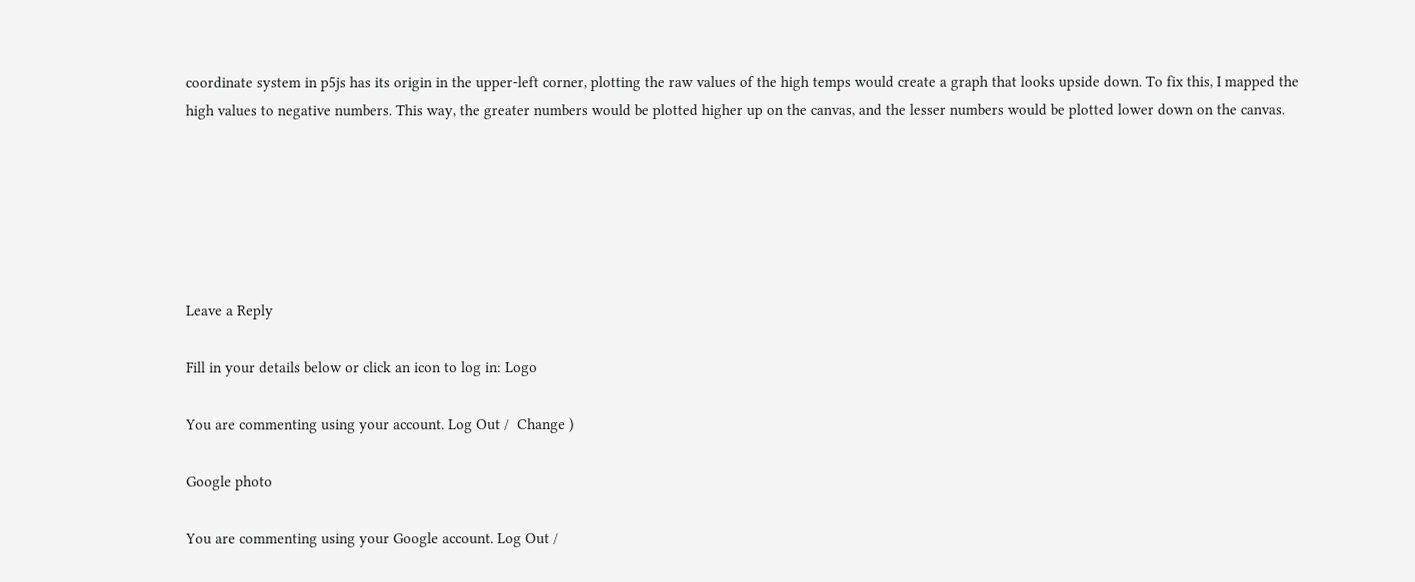coordinate system in p5js has its origin in the upper-left corner, plotting the raw values of the high temps would create a graph that looks upside down. To fix this, I mapped the high values to negative numbers. This way, the greater numbers would be plotted higher up on the canvas, and the lesser numbers would be plotted lower down on the canvas.






Leave a Reply

Fill in your details below or click an icon to log in: Logo

You are commenting using your account. Log Out /  Change )

Google photo

You are commenting using your Google account. Log Out /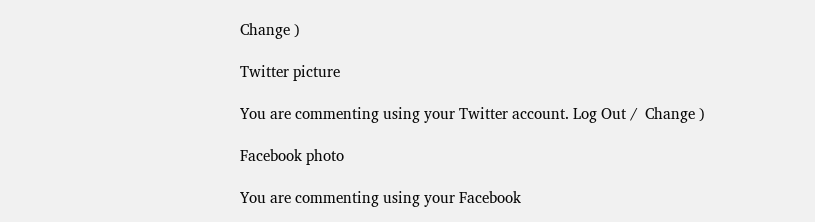Change )

Twitter picture

You are commenting using your Twitter account. Log Out /  Change )

Facebook photo

You are commenting using your Facebook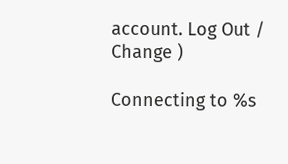account. Log Out /  Change )

Connecting to %s